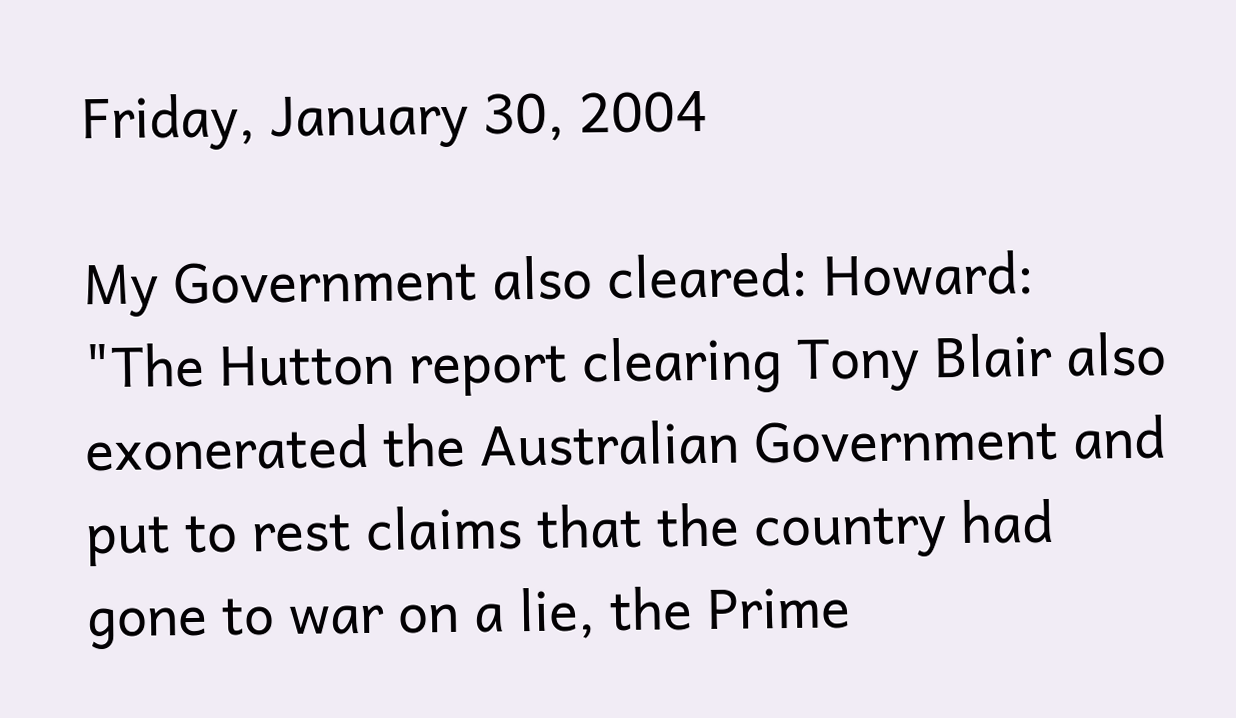Friday, January 30, 2004

My Government also cleared: Howard: "The Hutton report clearing Tony Blair also exonerated the Australian Government and put to rest claims that the country had gone to war on a lie, the Prime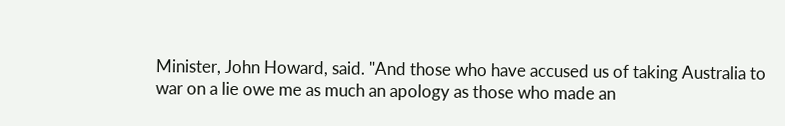Minister, John Howard, said. "And those who have accused us of taking Australia to war on a lie owe me as much an apology as those who made an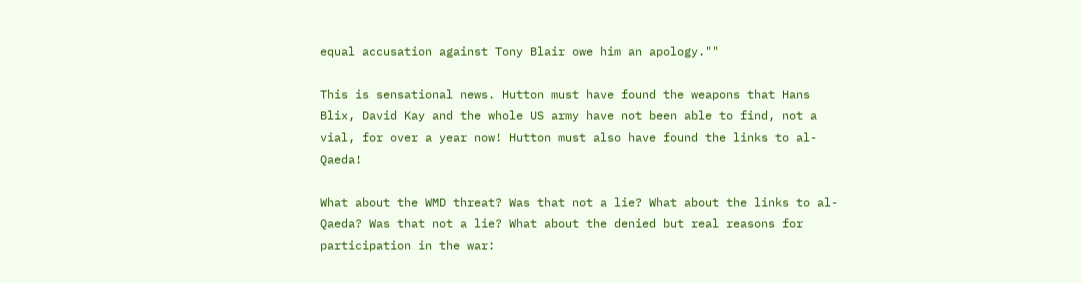equal accusation against Tony Blair owe him an apology.""

This is sensational news. Hutton must have found the weapons that Hans Blix, David Kay and the whole US army have not been able to find, not a vial, for over a year now! Hutton must also have found the links to al-Qaeda!

What about the WMD threat? Was that not a lie? What about the links to al-Qaeda? Was that not a lie? What about the denied but real reasons for participation in the war: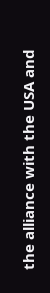the alliance with the USA and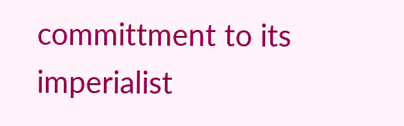committment to its imperialist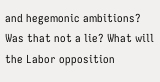and hegemonic ambitions? Was that not a lie? What will the Labor opposition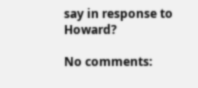say in response to Howard?

No comments: